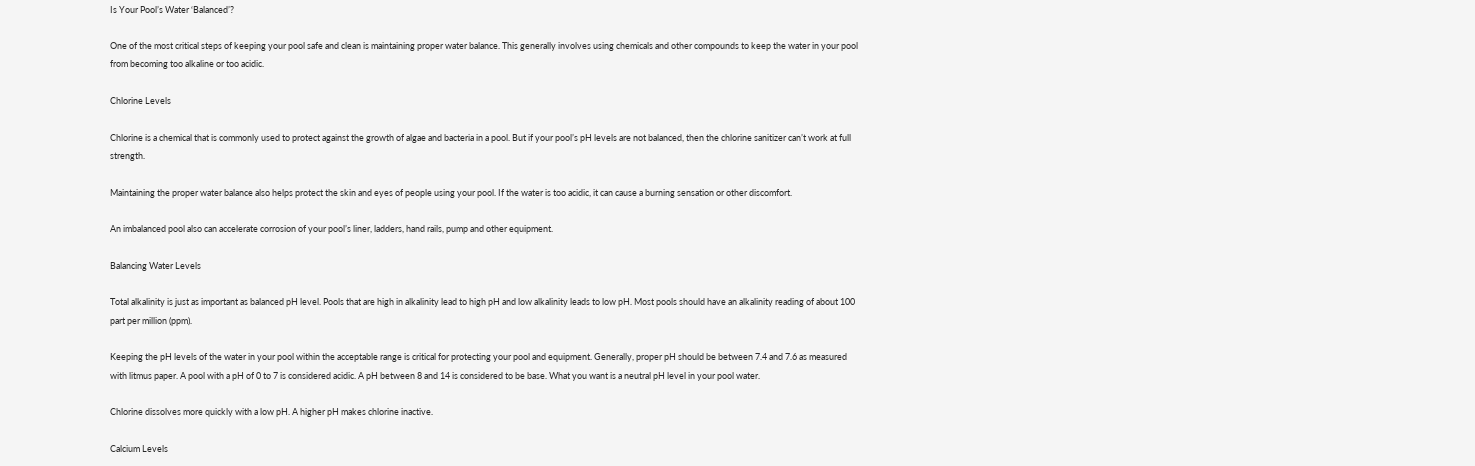Is Your Pool’s Water ‘Balanced’?

One of the most critical steps of keeping your pool safe and clean is maintaining proper water balance. This generally involves using chemicals and other compounds to keep the water in your pool from becoming too alkaline or too acidic.

Chlorine Levels

Chlorine is a chemical that is commonly used to protect against the growth of algae and bacteria in a pool. But if your pool’s pH levels are not balanced, then the chlorine sanitizer can’t work at full strength.

Maintaining the proper water balance also helps protect the skin and eyes of people using your pool. If the water is too acidic, it can cause a burning sensation or other discomfort.

An imbalanced pool also can accelerate corrosion of your pool’s liner, ladders, hand rails, pump and other equipment.

Balancing Water Levels

Total alkalinity is just as important as balanced pH level. Pools that are high in alkalinity lead to high pH and low alkalinity leads to low pH. Most pools should have an alkalinity reading of about 100 part per million (ppm).

Keeping the pH levels of the water in your pool within the acceptable range is critical for protecting your pool and equipment. Generally, proper pH should be between 7.4 and 7.6 as measured with litmus paper. A pool with a pH of 0 to 7 is considered acidic. A pH between 8 and 14 is considered to be base. What you want is a neutral pH level in your pool water.

Chlorine dissolves more quickly with a low pH. A higher pH makes chlorine inactive.

Calcium Levels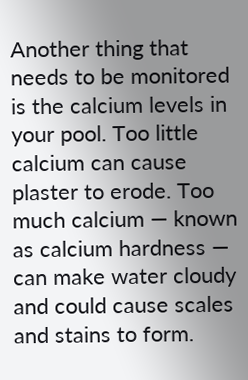Another thing that needs to be monitored is the calcium levels in your pool. Too little calcium can cause plaster to erode. Too much calcium — known as calcium hardness — can make water cloudy and could cause scales and stains to form.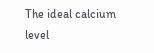The ideal calcium level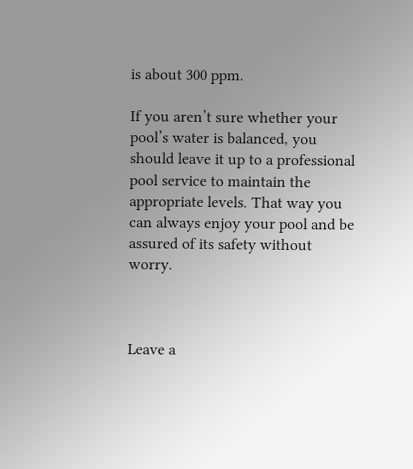is about 300 ppm.

If you aren’t sure whether your pool’s water is balanced, you should leave it up to a professional pool service to maintain the appropriate levels. That way you can always enjoy your pool and be assured of its safety without worry.



Leave a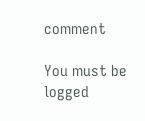comment

You must be logged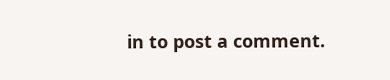in to post a comment.